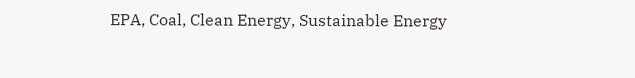EPA, Coal, Clean Energy, Sustainable Energy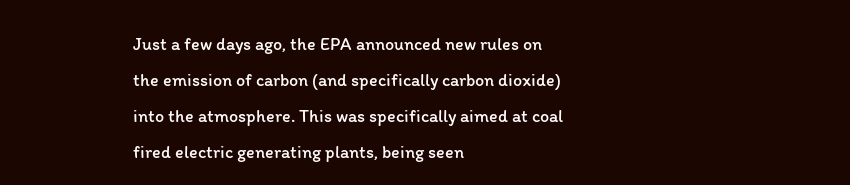Just a few days ago, the EPA announced new rules on the emission of carbon (and specifically carbon dioxide) into the atmosphere. This was specifically aimed at coal fired electric generating plants, being seen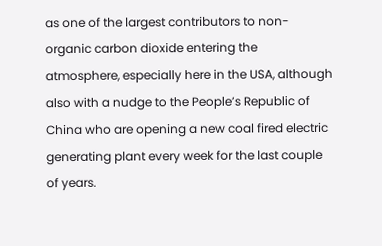as one of the largest contributors to non-organic carbon dioxide entering the atmosphere, especially here in the USA, although also with a nudge to the People’s Republic of China who are opening a new coal fired electric generating plant every week for the last couple of years.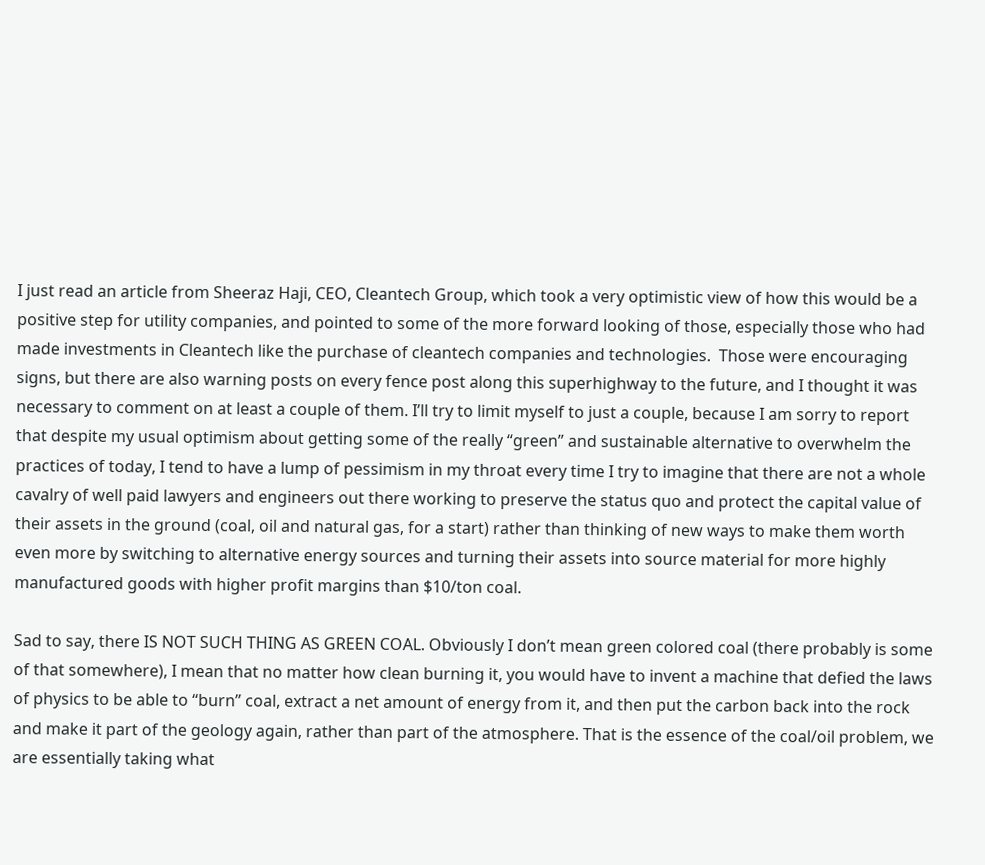I just read an article from Sheeraz Haji, CEO, Cleantech Group, which took a very optimistic view of how this would be a positive step for utility companies, and pointed to some of the more forward looking of those, especially those who had made investments in Cleantech like the purchase of cleantech companies and technologies.  Those were encouraging signs, but there are also warning posts on every fence post along this superhighway to the future, and I thought it was necessary to comment on at least a couple of them. I’ll try to limit myself to just a couple, because I am sorry to report that despite my usual optimism about getting some of the really “green” and sustainable alternative to overwhelm the practices of today, I tend to have a lump of pessimism in my throat every time I try to imagine that there are not a whole cavalry of well paid lawyers and engineers out there working to preserve the status quo and protect the capital value of their assets in the ground (coal, oil and natural gas, for a start) rather than thinking of new ways to make them worth even more by switching to alternative energy sources and turning their assets into source material for more highly manufactured goods with higher profit margins than $10/ton coal.

Sad to say, there IS NOT SUCH THING AS GREEN COAL. Obviously I don’t mean green colored coal (there probably is some of that somewhere), I mean that no matter how clean burning it, you would have to invent a machine that defied the laws of physics to be able to “burn” coal, extract a net amount of energy from it, and then put the carbon back into the rock and make it part of the geology again, rather than part of the atmosphere. That is the essence of the coal/oil problem, we are essentially taking what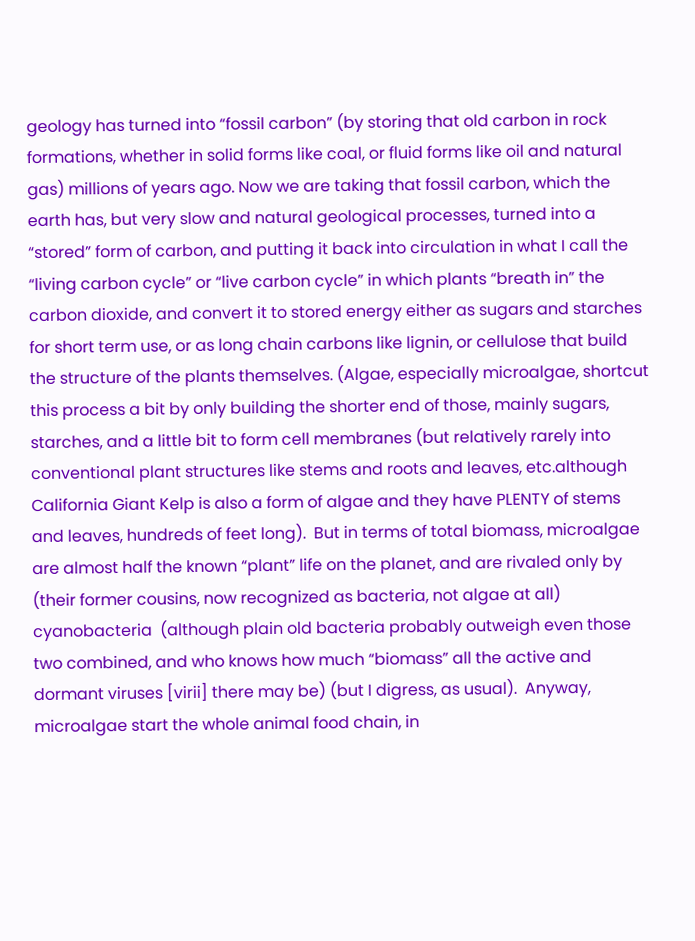geology has turned into “fossil carbon” (by storing that old carbon in rock formations, whether in solid forms like coal, or fluid forms like oil and natural gas) millions of years ago. Now we are taking that fossil carbon, which the earth has, but very slow and natural geological processes, turned into a “stored” form of carbon, and putting it back into circulation in what I call the “living carbon cycle” or “live carbon cycle” in which plants “breath in” the carbon dioxide, and convert it to stored energy either as sugars and starches for short term use, or as long chain carbons like lignin, or cellulose that build the structure of the plants themselves. (Algae, especially microalgae, shortcut this process a bit by only building the shorter end of those, mainly sugars, starches, and a little bit to form cell membranes (but relatively rarely into conventional plant structures like stems and roots and leaves, etc.although California Giant Kelp is also a form of algae and they have PLENTY of stems and leaves, hundreds of feet long).  But in terms of total biomass, microalgae are almost half the known “plant” life on the planet, and are rivaled only by (their former cousins, now recognized as bacteria, not algae at all) cyanobacteria  (although plain old bacteria probably outweigh even those two combined, and who knows how much “biomass” all the active and dormant viruses [virii] there may be) (but I digress, as usual).  Anyway, microalgae start the whole animal food chain, in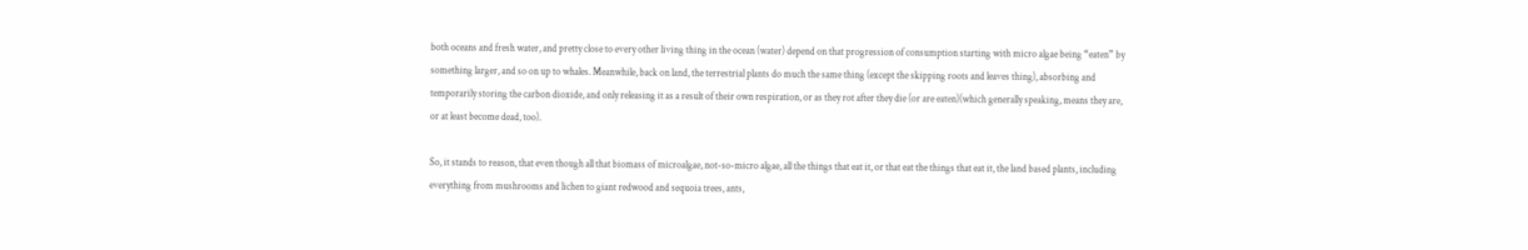both oceans and fresh water, and pretty close to every other living thing in the ocean (water) depend on that progression of consumption starting with micro algae being “eaten” by something larger, and so on up to whales. Meanwhile, back on land, the terrestrial plants do much the same thing (except the skipping roots and leaves thing), absorbing and temporarily storing the carbon dioxide, and only releasing it as a result of their own respiration, or as they rot after they die (or are eaten)(which generally speaking, means they are, or at least become dead, too).

So, it stands to reason, that even though all that biomass of microalgae, not-so-micro algae, all the things that eat it, or that eat the things that eat it, the land based plants, including everything from mushrooms and lichen to giant redwood and sequoia trees, ants,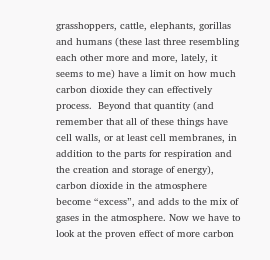grasshoppers, cattle, elephants, gorillas and humans (these last three resembling each other more and more, lately, it seems to me) have a limit on how much carbon dioxide they can effectively process.  Beyond that quantity (and remember that all of these things have cell walls, or at least cell membranes, in addition to the parts for respiration and the creation and storage of energy), carbon dioxide in the atmosphere become “excess”, and adds to the mix of gases in the atmosphere. Now we have to look at the proven effect of more carbon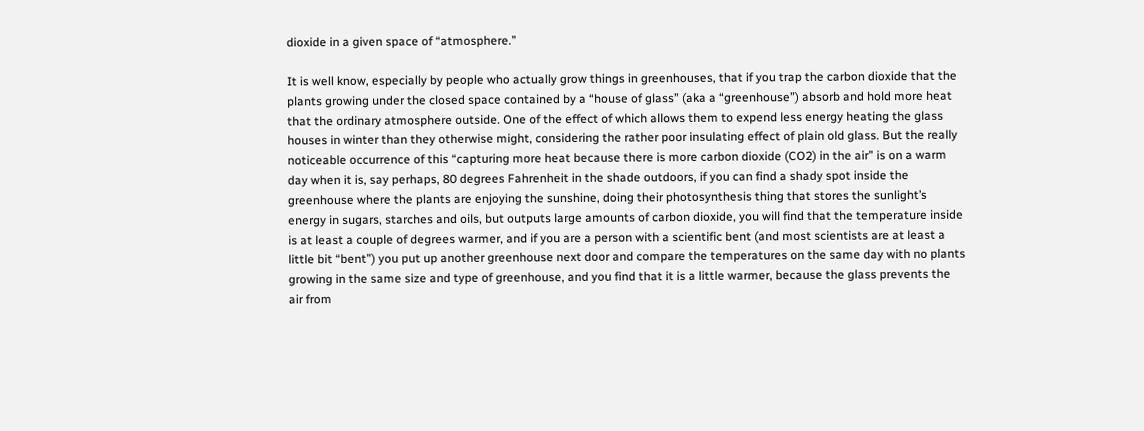dioxide in a given space of “atmosphere.”

It is well know, especially by people who actually grow things in greenhouses, that if you trap the carbon dioxide that the plants growing under the closed space contained by a “house of glass” (aka a “greenhouse”) absorb and hold more heat that the ordinary atmosphere outside. One of the effect of which allows them to expend less energy heating the glass houses in winter than they otherwise might, considering the rather poor insulating effect of plain old glass. But the really noticeable occurrence of this “capturing more heat because there is more carbon dioxide (CO2) in the air” is on a warm day when it is, say perhaps, 80 degrees Fahrenheit in the shade outdoors, if you can find a shady spot inside the greenhouse where the plants are enjoying the sunshine, doing their photosynthesis thing that stores the sunlight’s energy in sugars, starches and oils, but outputs large amounts of carbon dioxide, you will find that the temperature inside is at least a couple of degrees warmer, and if you are a person with a scientific bent (and most scientists are at least a little bit “bent”) you put up another greenhouse next door and compare the temperatures on the same day with no plants growing in the same size and type of greenhouse, and you find that it is a little warmer, because the glass prevents the air from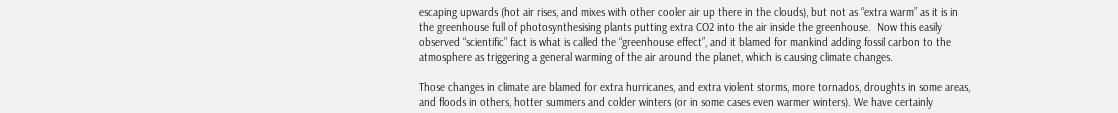escaping upwards (hot air rises, and mixes with other cooler air up there in the clouds), but not as “extra warm” as it is in the greenhouse full of photosynthesising plants putting extra CO2 into the air inside the greenhouse.  Now this easily observed “scientific” fact is what is called the “greenhouse effect”, and it blamed for mankind adding fossil carbon to the atmosphere as triggering a general warming of the air around the planet, which is causing climate changes.

Those changes in climate are blamed for extra hurricanes, and extra violent storms, more tornados, droughts in some areas, and floods in others, hotter summers and colder winters (or in some cases even warmer winters). We have certainly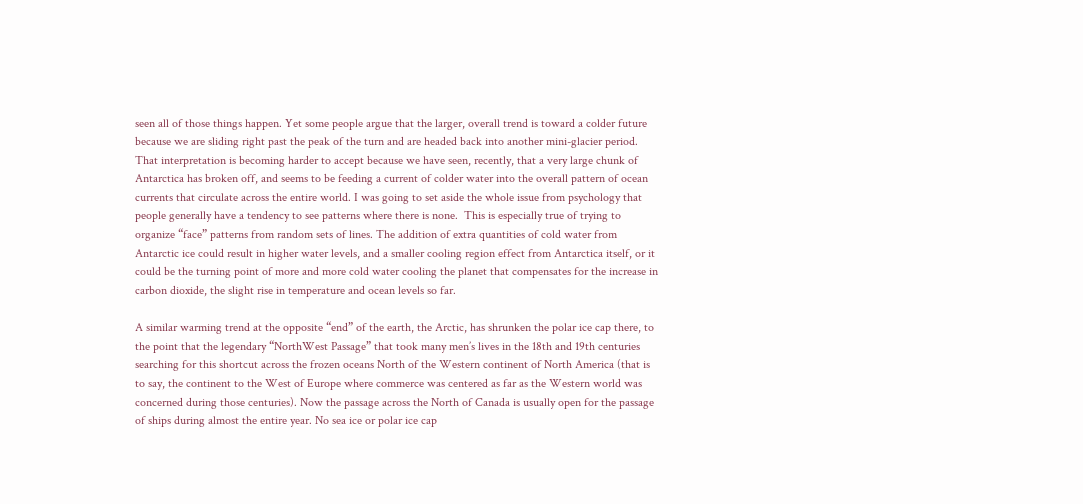seen all of those things happen. Yet some people argue that the larger, overall trend is toward a colder future because we are sliding right past the peak of the turn and are headed back into another mini-glacier period.  That interpretation is becoming harder to accept because we have seen, recently, that a very large chunk of Antarctica has broken off, and seems to be feeding a current of colder water into the overall pattern of ocean currents that circulate across the entire world. I was going to set aside the whole issue from psychology that people generally have a tendency to see patterns where there is none.  This is especially true of trying to organize “face” patterns from random sets of lines. The addition of extra quantities of cold water from Antarctic ice could result in higher water levels, and a smaller cooling region effect from Antarctica itself, or it could be the turning point of more and more cold water cooling the planet that compensates for the increase in carbon dioxide, the slight rise in temperature and ocean levels so far.

A similar warming trend at the opposite “end” of the earth, the Arctic, has shrunken the polar ice cap there, to the point that the legendary “NorthWest Passage” that took many men’s lives in the 18th and 19th centuries searching for this shortcut across the frozen oceans North of the Western continent of North America (that is to say, the continent to the West of Europe where commerce was centered as far as the Western world was concerned during those centuries). Now the passage across the North of Canada is usually open for the passage of ships during almost the entire year. No sea ice or polar ice cap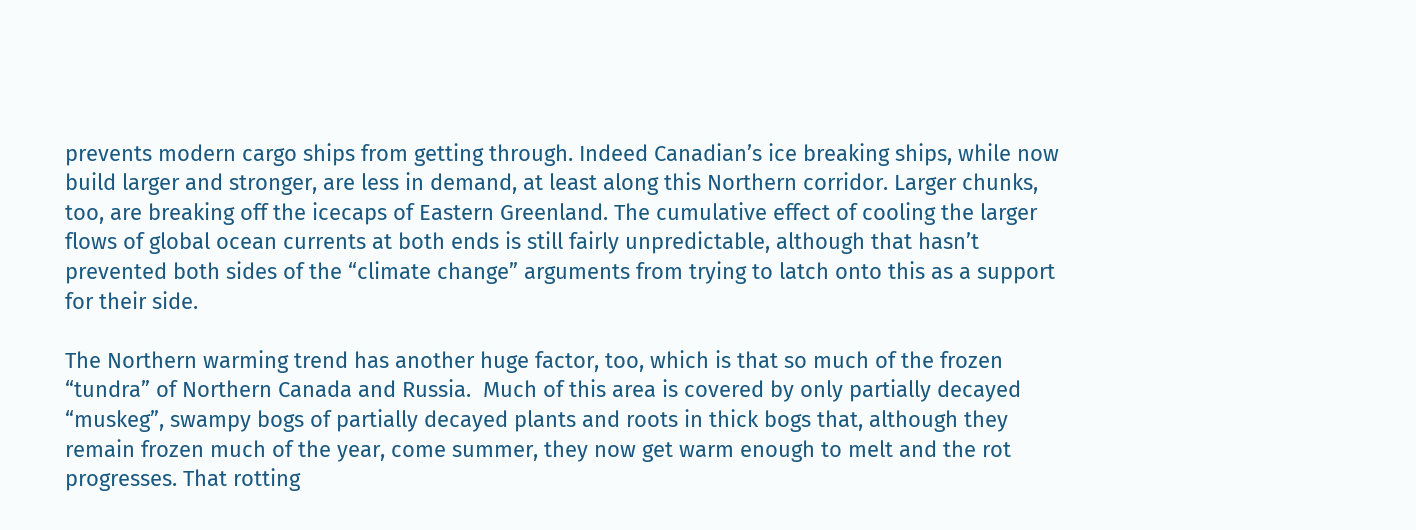prevents modern cargo ships from getting through. Indeed Canadian’s ice breaking ships, while now build larger and stronger, are less in demand, at least along this Northern corridor. Larger chunks, too, are breaking off the icecaps of Eastern Greenland. The cumulative effect of cooling the larger flows of global ocean currents at both ends is still fairly unpredictable, although that hasn’t prevented both sides of the “climate change” arguments from trying to latch onto this as a support for their side.

The Northern warming trend has another huge factor, too, which is that so much of the frozen “tundra” of Northern Canada and Russia.  Much of this area is covered by only partially decayed “muskeg”, swampy bogs of partially decayed plants and roots in thick bogs that, although they remain frozen much of the year, come summer, they now get warm enough to melt and the rot progresses. That rotting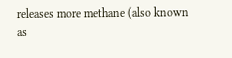releases more methane (also known as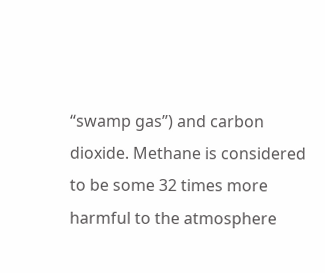“swamp gas”) and carbon dioxide. Methane is considered to be some 32 times more harmful to the atmosphere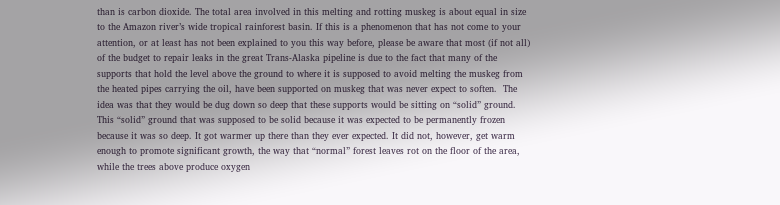than is carbon dioxide. The total area involved in this melting and rotting muskeg is about equal in size to the Amazon river’s wide tropical rainforest basin. If this is a phenomenon that has not come to your attention, or at least has not been explained to you this way before, please be aware that most (if not all) of the budget to repair leaks in the great Trans-Alaska pipeline is due to the fact that many of the supports that hold the level above the ground to where it is supposed to avoid melting the muskeg from the heated pipes carrying the oil, have been supported on muskeg that was never expect to soften.  The idea was that they would be dug down so deep that these supports would be sitting on “solid” ground. This “solid” ground that was supposed to be solid because it was expected to be permanently frozen because it was so deep. It got warmer up there than they ever expected. It did not, however, get warm enough to promote significant growth, the way that “normal” forest leaves rot on the floor of the area, while the trees above produce oxygen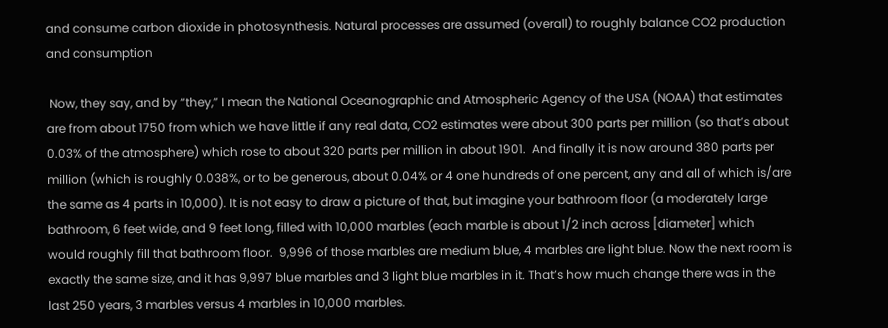and consume carbon dioxide in photosynthesis. Natural processes are assumed (overall) to roughly balance CO2 production and consumption

 Now, they say, and by “they,” I mean the National Oceanographic and Atmospheric Agency of the USA (NOAA) that estimates are from about 1750 from which we have little if any real data, CO2 estimates were about 300 parts per million (so that’s about 0.03% of the atmosphere) which rose to about 320 parts per million in about 1901.  And finally it is now around 380 parts per million (which is roughly 0.038%, or to be generous, about 0.04% or 4 one hundreds of one percent, any and all of which is/are the same as 4 parts in 10,000). It is not easy to draw a picture of that, but imagine your bathroom floor (a moderately large bathroom, 6 feet wide, and 9 feet long, filled with 10,000 marbles (each marble is about 1/2 inch across [diameter] which would roughly fill that bathroom floor.  9,996 of those marbles are medium blue, 4 marbles are light blue. Now the next room is exactly the same size, and it has 9,997 blue marbles and 3 light blue marbles in it. That’s how much change there was in the last 250 years, 3 marbles versus 4 marbles in 10,000 marbles.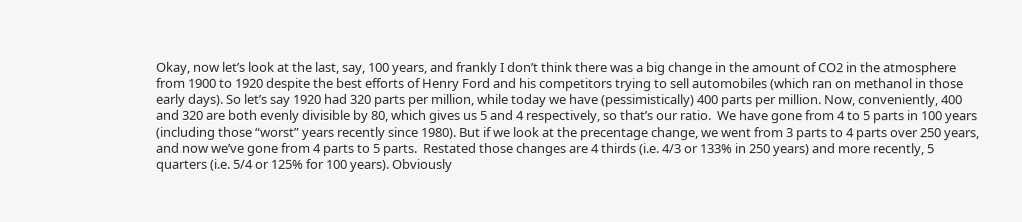Okay, now let’s look at the last, say, 100 years, and frankly I don’t think there was a big change in the amount of CO2 in the atmosphere from 1900 to 1920 despite the best efforts of Henry Ford and his competitors trying to sell automobiles (which ran on methanol in those early days). So let’s say 1920 had 320 parts per million, while today we have (pessimistically) 400 parts per million. Now, conveniently, 400 and 320 are both evenly divisible by 80, which gives us 5 and 4 respectively, so that’s our ratio.  We have gone from 4 to 5 parts in 100 years (including those “worst” years recently since 1980). But if we look at the precentage change, we went from 3 parts to 4 parts over 250 years, and now we’ve gone from 4 parts to 5 parts.  Restated those changes are 4 thirds (i.e. 4/3 or 133% in 250 years) and more recently, 5 quarters (i.e. 5/4 or 125% for 100 years). Obviously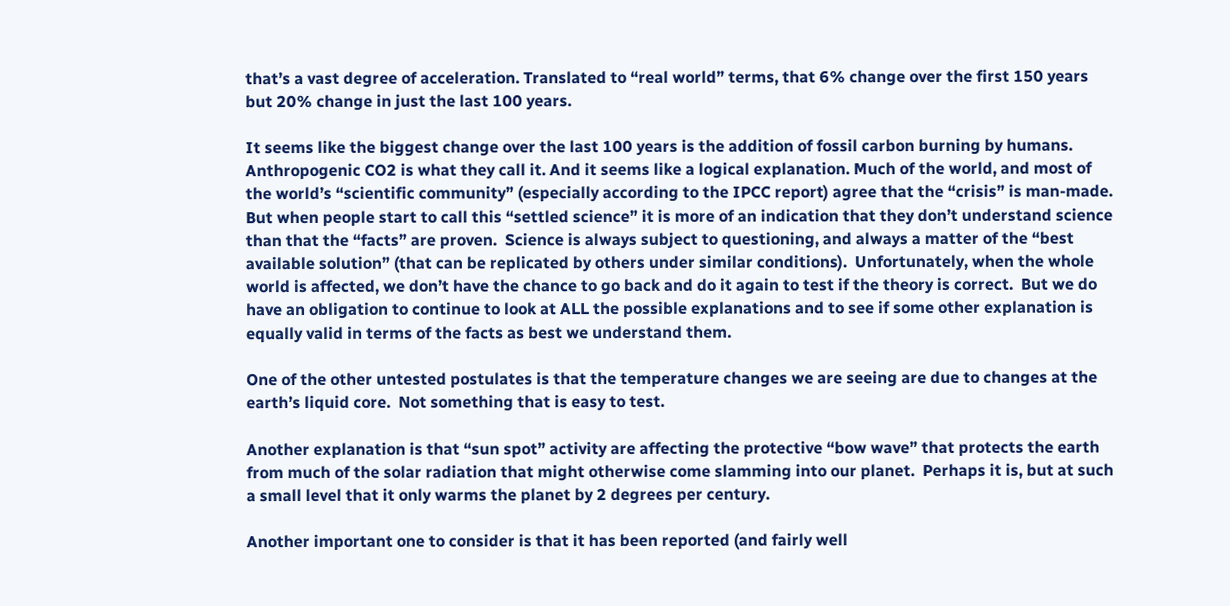that’s a vast degree of acceleration. Translated to “real world” terms, that 6% change over the first 150 years but 20% change in just the last 100 years.

It seems like the biggest change over the last 100 years is the addition of fossil carbon burning by humans.  Anthropogenic CO2 is what they call it. And it seems like a logical explanation. Much of the world, and most of the world’s “scientific community” (especially according to the IPCC report) agree that the “crisis” is man-made. But when people start to call this “settled science” it is more of an indication that they don’t understand science than that the “facts” are proven.  Science is always subject to questioning, and always a matter of the “best available solution” (that can be replicated by others under similar conditions).  Unfortunately, when the whole world is affected, we don’t have the chance to go back and do it again to test if the theory is correct.  But we do have an obligation to continue to look at ALL the possible explanations and to see if some other explanation is equally valid in terms of the facts as best we understand them.

One of the other untested postulates is that the temperature changes we are seeing are due to changes at the earth’s liquid core.  Not something that is easy to test.

Another explanation is that “sun spot” activity are affecting the protective “bow wave” that protects the earth from much of the solar radiation that might otherwise come slamming into our planet.  Perhaps it is, but at such a small level that it only warms the planet by 2 degrees per century.

Another important one to consider is that it has been reported (and fairly well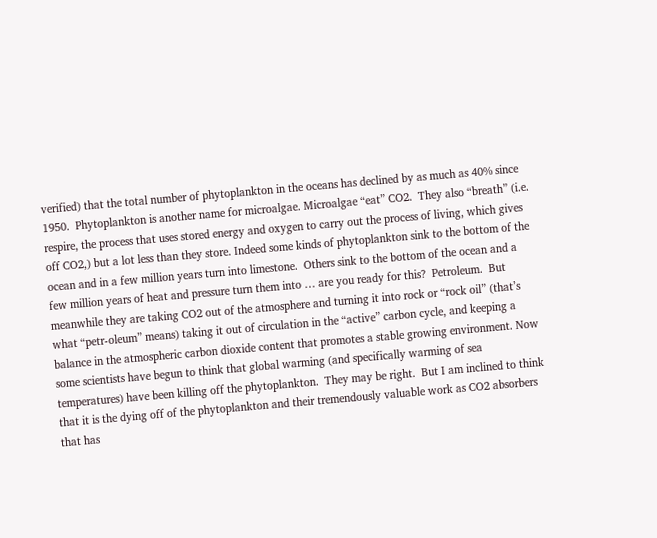verified) that the total number of phytoplankton in the oceans has declined by as much as 40% since 1950.  Phytoplankton is another name for microalgae. Microalgae “eat” CO2.  They also “breath” (i.e. respire, the process that uses stored energy and oxygen to carry out the process of living, which gives off CO2,) but a lot less than they store. Indeed some kinds of phytoplankton sink to the bottom of the ocean and in a few million years turn into limestone.  Others sink to the bottom of the ocean and a few million years of heat and pressure turn them into … are you ready for this?  Petroleum.  But meanwhile they are taking CO2 out of the atmosphere and turning it into rock or “rock oil” (that’s what “petr-oleum” means) taking it out of circulation in the “active” carbon cycle, and keeping a balance in the atmospheric carbon dioxide content that promotes a stable growing environment. Now some scientists have begun to think that global warming (and specifically warming of sea temperatures) have been killing off the phytoplankton.  They may be right.  But I am inclined to think that it is the dying off of the phytoplankton and their tremendously valuable work as CO2 absorbers that has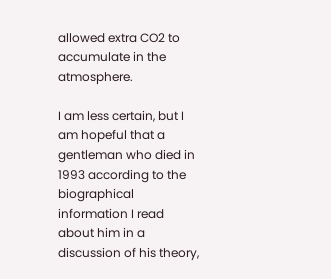allowed extra CO2 to accumulate in the atmosphere.

I am less certain, but I am hopeful that a gentleman who died in 1993 according to the biographical information I read about him in a discussion of his theory,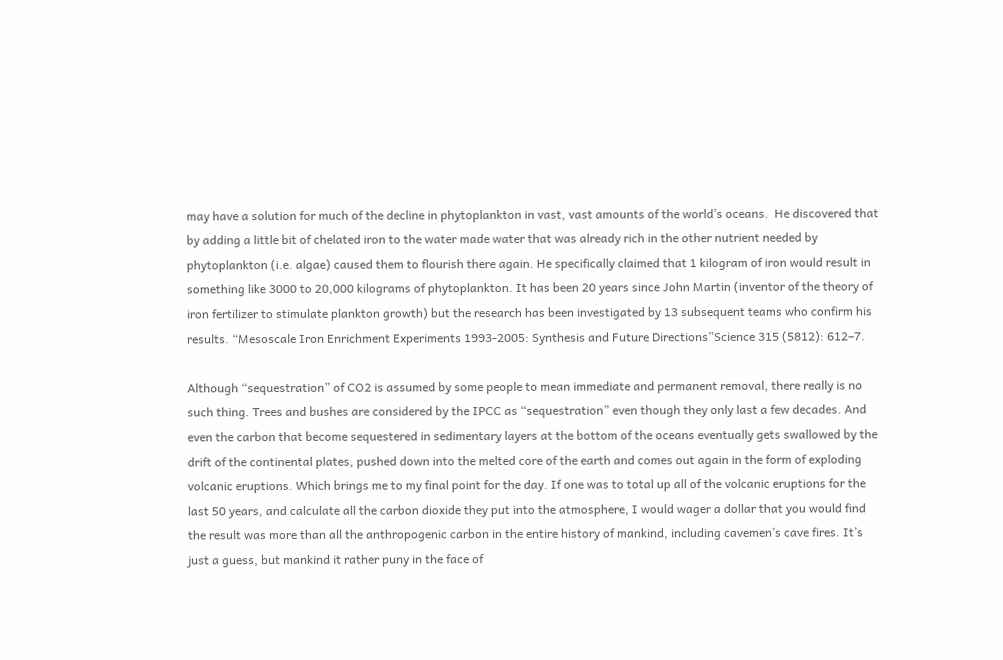may have a solution for much of the decline in phytoplankton in vast, vast amounts of the world’s oceans.  He discovered that by adding a little bit of chelated iron to the water made water that was already rich in the other nutrient needed by phytoplankton (i.e. algae) caused them to flourish there again. He specifically claimed that 1 kilogram of iron would result in something like 3000 to 20,000 kilograms of phytoplankton. It has been 20 years since John Martin (inventor of the theory of iron fertilizer to stimulate plankton growth) but the research has been investigated by 13 subsequent teams who confirm his results. “Mesoscale Iron Enrichment Experiments 1993-2005: Synthesis and Future Directions”Science 315 (5812): 612–7.

Although “sequestration” of CO2 is assumed by some people to mean immediate and permanent removal, there really is no such thing. Trees and bushes are considered by the IPCC as “sequestration” even though they only last a few decades. And even the carbon that become sequestered in sedimentary layers at the bottom of the oceans eventually gets swallowed by the drift of the continental plates, pushed down into the melted core of the earth and comes out again in the form of exploding volcanic eruptions. Which brings me to my final point for the day. If one was to total up all of the volcanic eruptions for the last 50 years, and calculate all the carbon dioxide they put into the atmosphere, I would wager a dollar that you would find the result was more than all the anthropogenic carbon in the entire history of mankind, including cavemen’s cave fires. It’s just a guess, but mankind it rather puny in the face of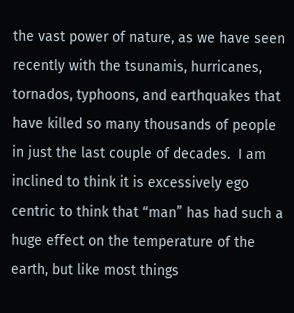the vast power of nature, as we have seen recently with the tsunamis, hurricanes, tornados, typhoons, and earthquakes that have killed so many thousands of people in just the last couple of decades.  I am inclined to think it is excessively ego centric to think that “man” has had such a huge effect on the temperature of the earth, but like most things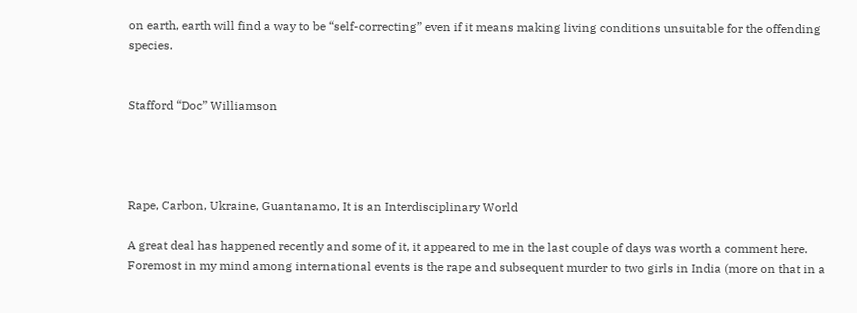on earth, earth will find a way to be “self-correcting” even if it means making living conditions unsuitable for the offending species.


Stafford “Doc” Williamson




Rape, Carbon, Ukraine, Guantanamo, It is an Interdisciplinary World

A great deal has happened recently and some of it, it appeared to me in the last couple of days was worth a comment here. Foremost in my mind among international events is the rape and subsequent murder to two girls in India (more on that in a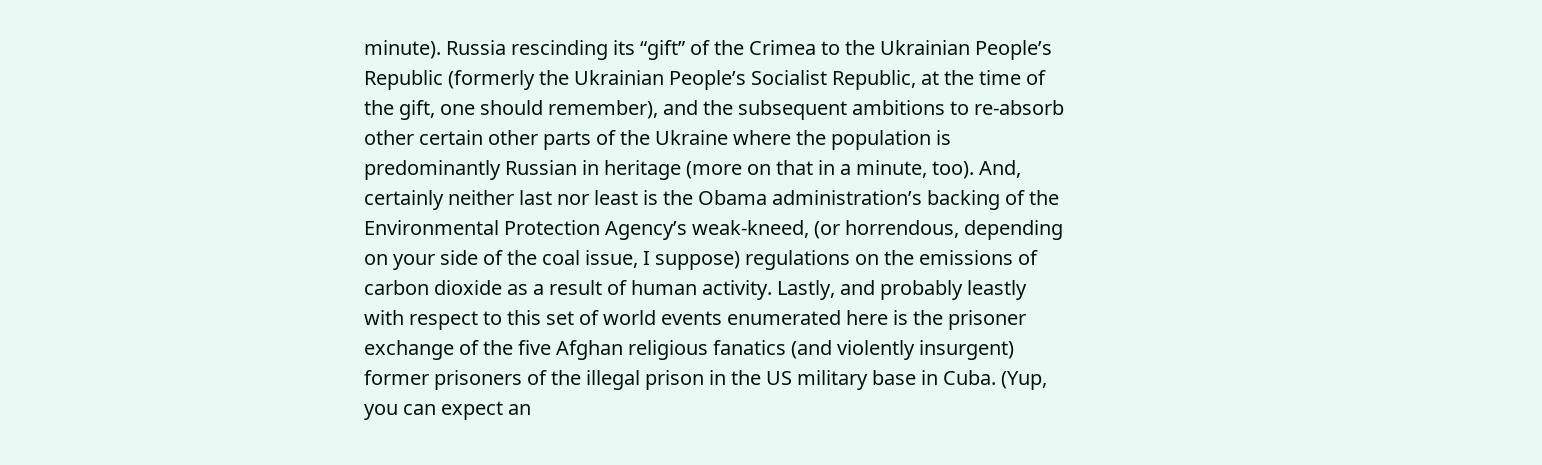minute). Russia rescinding its “gift” of the Crimea to the Ukrainian People’s Republic (formerly the Ukrainian People’s Socialist Republic, at the time of the gift, one should remember), and the subsequent ambitions to re-absorb other certain other parts of the Ukraine where the population is predominantly Russian in heritage (more on that in a minute, too). And, certainly neither last nor least is the Obama administration’s backing of the Environmental Protection Agency’s weak-kneed, (or horrendous, depending on your side of the coal issue, I suppose) regulations on the emissions of carbon dioxide as a result of human activity. Lastly, and probably leastly with respect to this set of world events enumerated here is the prisoner exchange of the five Afghan religious fanatics (and violently insurgent) former prisoners of the illegal prison in the US military base in Cuba. (Yup, you can expect an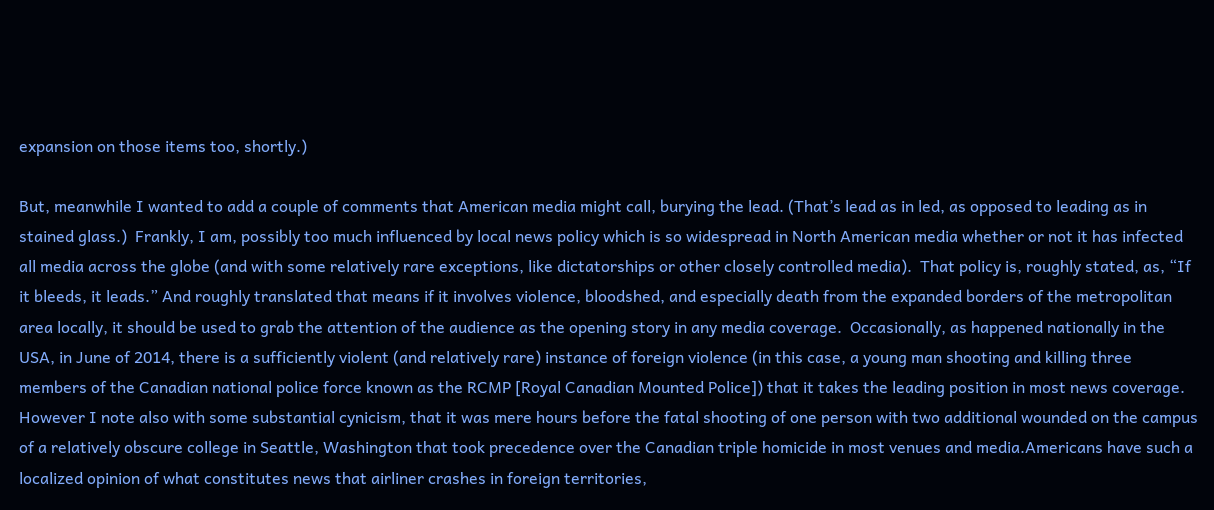expansion on those items too, shortly.)

But, meanwhile I wanted to add a couple of comments that American media might call, burying the lead. (That’s lead as in led, as opposed to leading as in stained glass.)  Frankly, I am, possibly too much influenced by local news policy which is so widespread in North American media whether or not it has infected all media across the globe (and with some relatively rare exceptions, like dictatorships or other closely controlled media).  That policy is, roughly stated, as, “If it bleeds, it leads.” And roughly translated that means if it involves violence, bloodshed, and especially death from the expanded borders of the metropolitan area locally, it should be used to grab the attention of the audience as the opening story in any media coverage.  Occasionally, as happened nationally in the USA, in June of 2014, there is a sufficiently violent (and relatively rare) instance of foreign violence (in this case, a young man shooting and killing three members of the Canadian national police force known as the RCMP [Royal Canadian Mounted Police]) that it takes the leading position in most news coverage. However I note also with some substantial cynicism, that it was mere hours before the fatal shooting of one person with two additional wounded on the campus of a relatively obscure college in Seattle, Washington that took precedence over the Canadian triple homicide in most venues and media.Americans have such a localized opinion of what constitutes news that airliner crashes in foreign territories,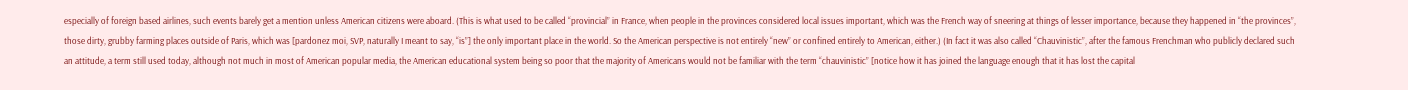especially of foreign based airlines, such events barely get a mention unless American citizens were aboard. (This is what used to be called “provincial” in France, when people in the provinces considered local issues important, which was the French way of sneering at things of lesser importance, because they happened in “the provinces”, those dirty, grubby farming places outside of Paris, which was [pardonez moi, SVP, naturally I meant to say, “is”] the only important place in the world. So the American perspective is not entirely “new” or confined entirely to American, either.) (In fact it was also called “Chauvinistic”, after the famous Frenchman who publicly declared such an attitude, a term still used today, although not much in most of American popular media, the American educational system being so poor that the majority of Americans would not be familiar with the term “chauvinistic” [notice how it has joined the language enough that it has lost the capital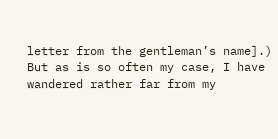letter from the gentleman’s name].) But as is so often my case, I have wandered rather far from my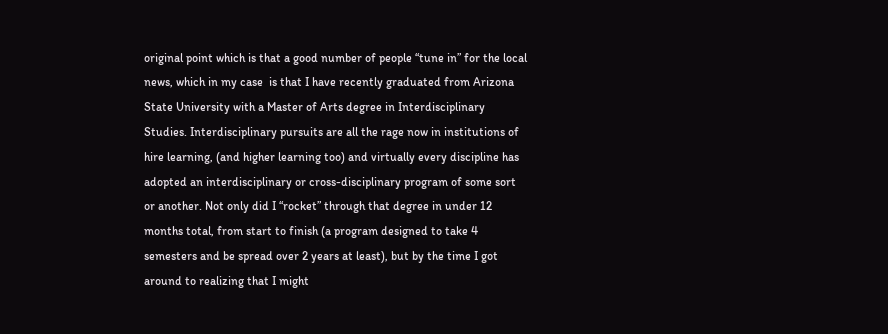original point which is that a good number of people “tune in” for the local news, which in my case  is that I have recently graduated from Arizona State University with a Master of Arts degree in Interdisciplinary Studies. Interdisciplinary pursuits are all the rage now in institutions of hire learning, (and higher learning too) and virtually every discipline has adopted an interdisciplinary or cross-disciplinary program of some sort or another. Not only did I “rocket” through that degree in under 12 months total, from start to finish (a program designed to take 4 semesters and be spread over 2 years at least), but by the time I got around to realizing that I might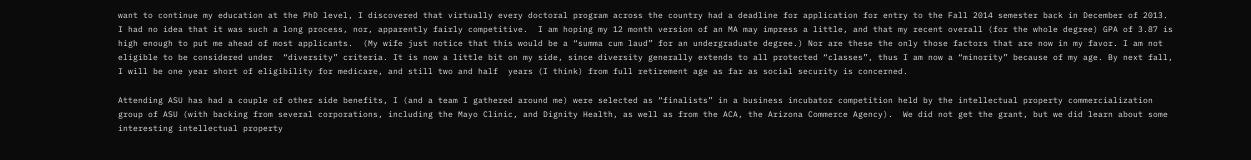want to continue my education at the PhD level, I discovered that virtually every doctoral program across the country had a deadline for application for entry to the Fall 2014 semester back in December of 2013.  I had no idea that it was such a long process, nor, apparently fairly competitive.  I am hoping my 12 month version of an MA may impress a little, and that my recent overall (for the whole degree) GPA of 3.87 is high enough to put me ahead of most applicants.  (My wife just notice that this would be a “summa cum laud” for an undergraduate degree.) Nor are these the only those factors that are now in my favor. I am not eligible to be considered under  “diversity” criteria. It is now a little bit on my side, since diversity generally extends to all protected “classes”, thus I am now a “minority” because of my age. By next fall, I will be one year short of eligibility for medicare, and still two and half  years (I think) from full retirement age as far as social security is concerned.

Attending ASU has had a couple of other side benefits, I (and a team I gathered around me) were selected as “finalists” in a business incubator competition held by the intellectual property commercialization group of ASU (with backing from several corporations, including the Mayo Clinic, and Dignity Health, as well as from the ACA, the Arizona Commerce Agency).  We did not get the grant, but we did learn about some interesting intellectual property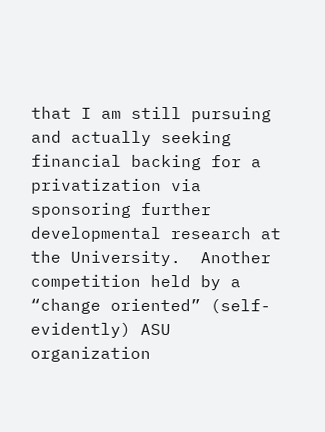that I am still pursuing and actually seeking financial backing for a privatization via sponsoring further developmental research at the University.  Another competition held by a “change oriented” (self-evidently) ASU organization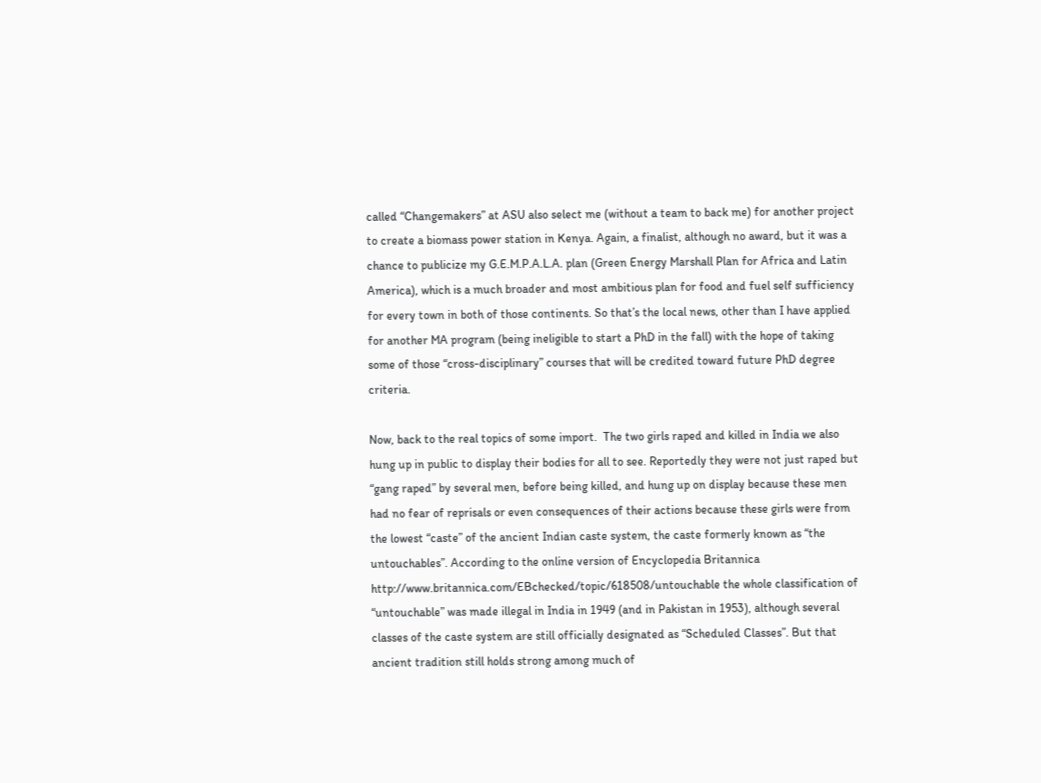called “Changemakers” at ASU also select me (without a team to back me) for another project to create a biomass power station in Kenya. Again, a finalist, although no award, but it was a chance to publicize my G.E.M.P.A.L.A. plan (Green Energy Marshall Plan for Africa and Latin America), which is a much broader and most ambitious plan for food and fuel self sufficiency for every town in both of those continents. So that’s the local news, other than I have applied for another MA program (being ineligible to start a PhD in the fall) with the hope of taking some of those “cross-disciplinary” courses that will be credited toward future PhD degree criteria.

Now, back to the real topics of some import.  The two girls raped and killed in India we also hung up in public to display their bodies for all to see. Reportedly they were not just raped but “gang raped” by several men, before being killed, and hung up on display because these men had no fear of reprisals or even consequences of their actions because these girls were from the lowest “caste” of the ancient Indian caste system, the caste formerly known as “the untouchables”. According to the online version of Encyclopedia Britannica http://www.britannica.com/EBchecked/topic/618508/untouchable the whole classification of “untouchable” was made illegal in India in 1949 (and in Pakistan in 1953), although several classes of the caste system are still officially designated as “Scheduled Classes”. But that ancient tradition still holds strong among much of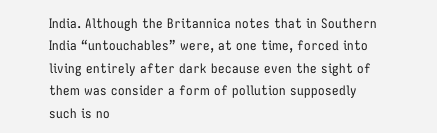India. Although the Britannica notes that in Southern India “untouchables” were, at one time, forced into living entirely after dark because even the sight of them was consider a form of pollution supposedly such is no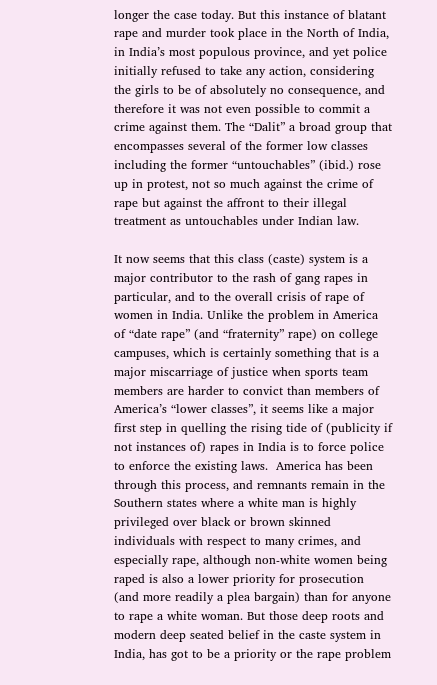longer the case today. But this instance of blatant rape and murder took place in the North of India, in India’s most populous province, and yet police initially refused to take any action, considering the girls to be of absolutely no consequence, and therefore it was not even possible to commit a crime against them. The “Dalit” a broad group that encompasses several of the former low classes including the former “untouchables” (ibid.) rose up in protest, not so much against the crime of rape but against the affront to their illegal treatment as untouchables under Indian law.

It now seems that this class (caste) system is a major contributor to the rash of gang rapes in particular, and to the overall crisis of rape of women in India. Unlike the problem in America of “date rape” (and “fraternity” rape) on college campuses, which is certainly something that is a major miscarriage of justice when sports team members are harder to convict than members of America’s “lower classes”, it seems like a major first step in quelling the rising tide of (publicity if not instances of) rapes in India is to force police  to enforce the existing laws.  America has been through this process, and remnants remain in the Southern states where a white man is highly privileged over black or brown skinned individuals with respect to many crimes, and especially rape, although non-white women being raped is also a lower priority for prosecution (and more readily a plea bargain) than for anyone to rape a white woman. But those deep roots and modern deep seated belief in the caste system in India, has got to be a priority or the rape problem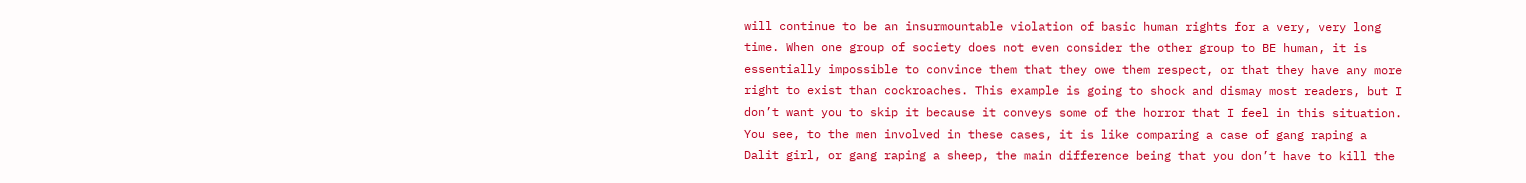will continue to be an insurmountable violation of basic human rights for a very, very long time. When one group of society does not even consider the other group to BE human, it is essentially impossible to convince them that they owe them respect, or that they have any more right to exist than cockroaches. This example is going to shock and dismay most readers, but I don’t want you to skip it because it conveys some of the horror that I feel in this situation.  You see, to the men involved in these cases, it is like comparing a case of gang raping a Dalit girl, or gang raping a sheep, the main difference being that you don’t have to kill the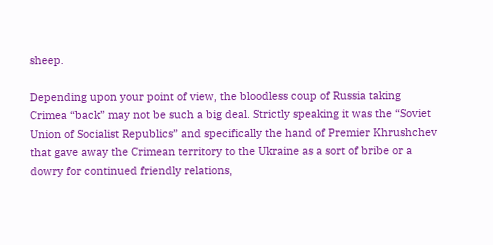sheep.

Depending upon your point of view, the bloodless coup of Russia taking Crimea “back” may not be such a big deal. Strictly speaking it was the “Soviet Union of Socialist Republics” and specifically the hand of Premier Khrushchev that gave away the Crimean territory to the Ukraine as a sort of bribe or a dowry for continued friendly relations,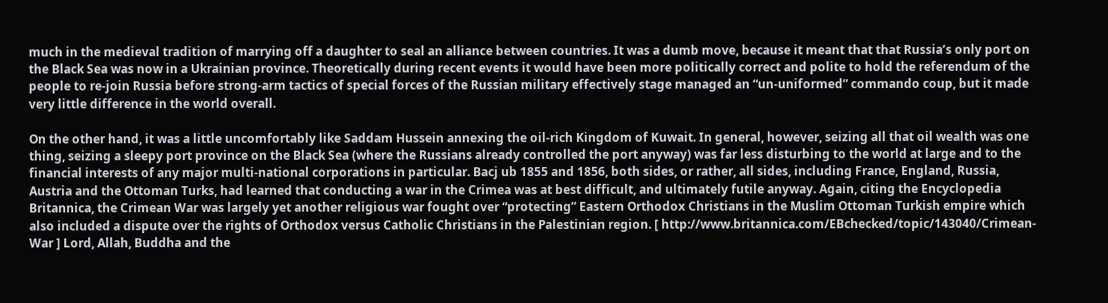much in the medieval tradition of marrying off a daughter to seal an alliance between countries. It was a dumb move, because it meant that that Russia’s only port on the Black Sea was now in a Ukrainian province. Theoretically during recent events it would have been more politically correct and polite to hold the referendum of the people to re-join Russia before strong-arm tactics of special forces of the Russian military effectively stage managed an “un-uniformed” commando coup, but it made very little difference in the world overall.

On the other hand, it was a little uncomfortably like Saddam Hussein annexing the oil-rich Kingdom of Kuwait. In general, however, seizing all that oil wealth was one thing, seizing a sleepy port province on the Black Sea (where the Russians already controlled the port anyway) was far less disturbing to the world at large and to the financial interests of any major multi-national corporations in particular. Bacj ub 1855 and 1856, both sides, or rather, all sides, including France, England, Russia, Austria and the Ottoman Turks, had learned that conducting a war in the Crimea was at best difficult, and ultimately futile anyway. Again, citing the Encyclopedia Britannica, the Crimean War was largely yet another religious war fought over “protecting” Eastern Orthodox Christians in the Muslim Ottoman Turkish empire which also included a dispute over the rights of Orthodox versus Catholic Christians in the Palestinian region. [ http://www.britannica.com/EBchecked/topic/143040/Crimean-War ] Lord, Allah, Buddha and the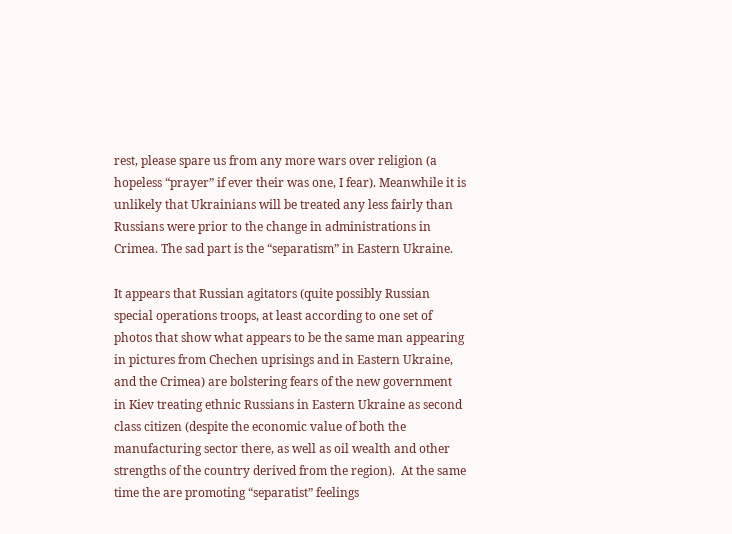rest, please spare us from any more wars over religion (a hopeless “prayer” if ever their was one, I fear). Meanwhile it is unlikely that Ukrainians will be treated any less fairly than Russians were prior to the change in administrations in Crimea. The sad part is the “separatism” in Eastern Ukraine.

It appears that Russian agitators (quite possibly Russian special operations troops, at least according to one set of photos that show what appears to be the same man appearing in pictures from Chechen uprisings and in Eastern Ukraine, and the Crimea) are bolstering fears of the new government in Kiev treating ethnic Russians in Eastern Ukraine as second class citizen (despite the economic value of both the manufacturing sector there, as well as oil wealth and other strengths of the country derived from the region).  At the same time the are promoting “separatist” feelings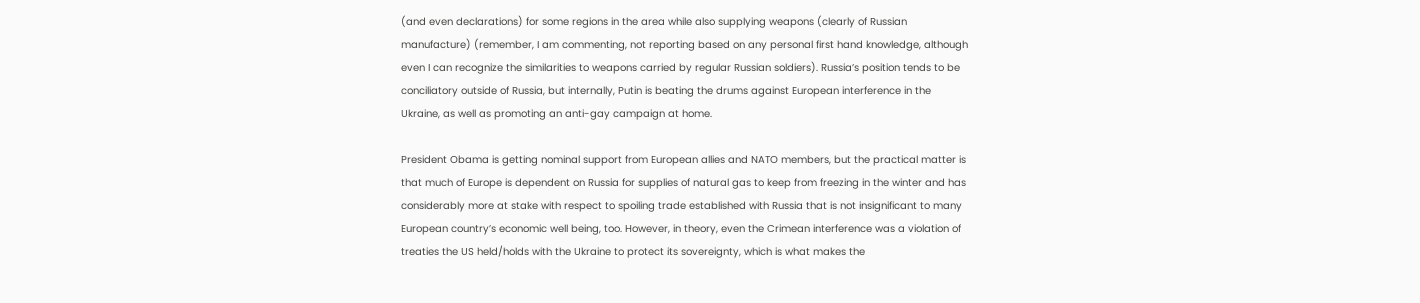(and even declarations) for some regions in the area while also supplying weapons (clearly of Russian manufacture) (remember, I am commenting, not reporting based on any personal first hand knowledge, although even I can recognize the similarities to weapons carried by regular Russian soldiers). Russia’s position tends to be conciliatory outside of Russia, but internally, Putin is beating the drums against European interference in the Ukraine, as well as promoting an anti-gay campaign at home.

President Obama is getting nominal support from European allies and NATO members, but the practical matter is that much of Europe is dependent on Russia for supplies of natural gas to keep from freezing in the winter and has considerably more at stake with respect to spoiling trade established with Russia that is not insignificant to many European country’s economic well being, too. However, in theory, even the Crimean interference was a violation of treaties the US held/holds with the Ukraine to protect its sovereignty, which is what makes the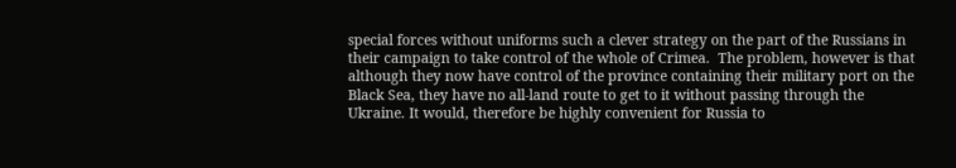special forces without uniforms such a clever strategy on the part of the Russians in their campaign to take control of the whole of Crimea.  The problem, however is that although they now have control of the province containing their military port on the Black Sea, they have no all-land route to get to it without passing through the Ukraine. It would, therefore be highly convenient for Russia to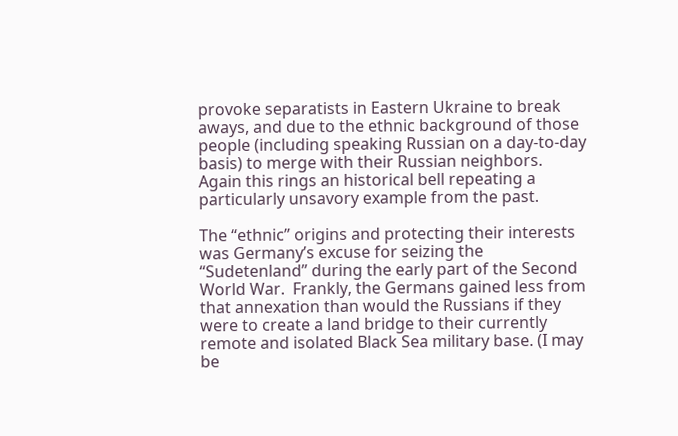provoke separatists in Eastern Ukraine to break aways, and due to the ethnic background of those people (including speaking Russian on a day-to-day basis) to merge with their Russian neighbors.  Again this rings an historical bell repeating a particularly unsavory example from the past.

The “ethnic” origins and protecting their interests was Germany’s excuse for seizing the “Sudetenland” during the early part of the Second World War.  Frankly, the Germans gained less from that annexation than would the Russians if they were to create a land bridge to their currently remote and isolated Black Sea military base. (I may be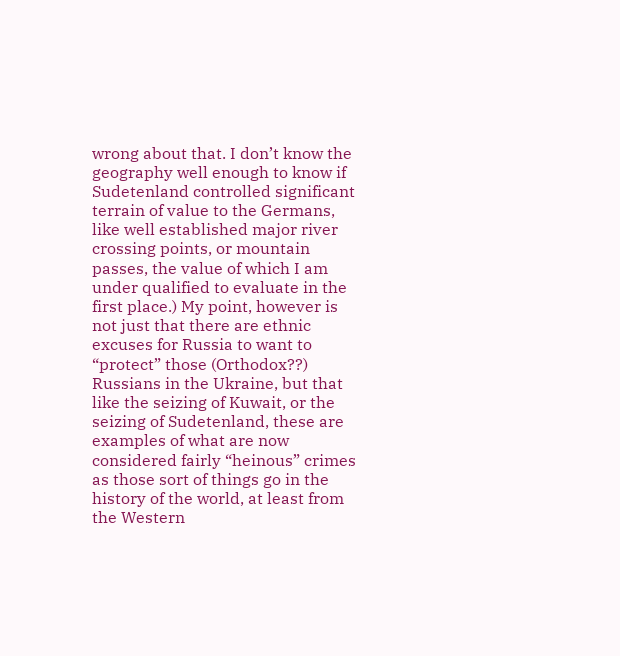wrong about that. I don’t know the geography well enough to know if Sudetenland controlled significant terrain of value to the Germans, like well established major river crossing points, or mountain passes, the value of which I am under qualified to evaluate in the first place.) My point, however is not just that there are ethnic excuses for Russia to want to “protect” those (Orthodox??) Russians in the Ukraine, but that like the seizing of Kuwait, or the seizing of Sudetenland, these are examples of what are now considered fairly “heinous” crimes as those sort of things go in the history of the world, at least from the Western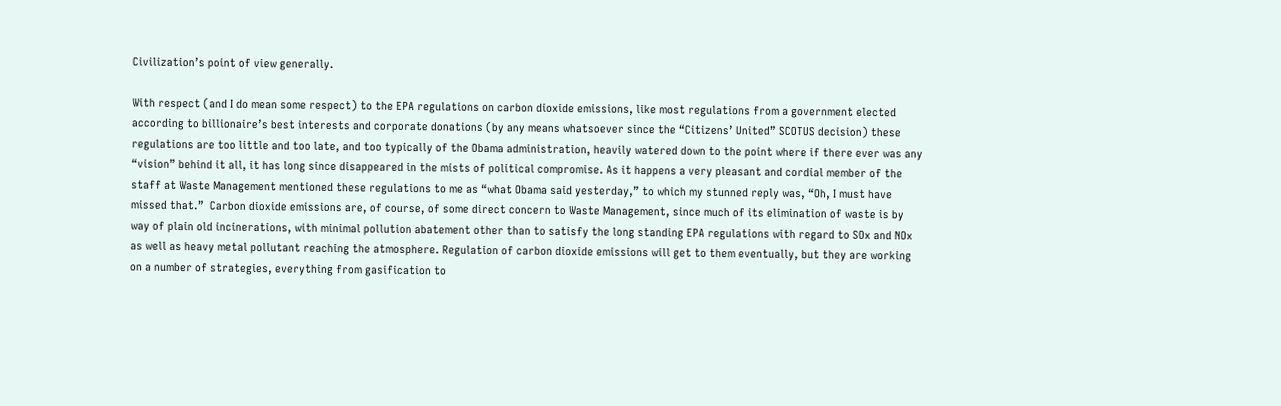Civilization’s point of view generally.

With respect (and I do mean some respect) to the EPA regulations on carbon dioxide emissions, like most regulations from a government elected according to billionaire’s best interests and corporate donations (by any means whatsoever since the “Citizens’ United” SCOTUS decision) these regulations are too little and too late, and too typically of the Obama administration, heavily watered down to the point where if there ever was any “vision” behind it all, it has long since disappeared in the mists of political compromise. As it happens a very pleasant and cordial member of the staff at Waste Management mentioned these regulations to me as “what Obama said yesterday,” to which my stunned reply was, “Oh, I must have missed that.”  Carbon dioxide emissions are, of course, of some direct concern to Waste Management, since much of its elimination of waste is by way of plain old incinerations, with minimal pollution abatement other than to satisfy the long standing EPA regulations with regard to SOx and NOx as well as heavy metal pollutant reaching the atmosphere. Regulation of carbon dioxide emissions will get to them eventually, but they are working on a number of strategies, everything from gasification to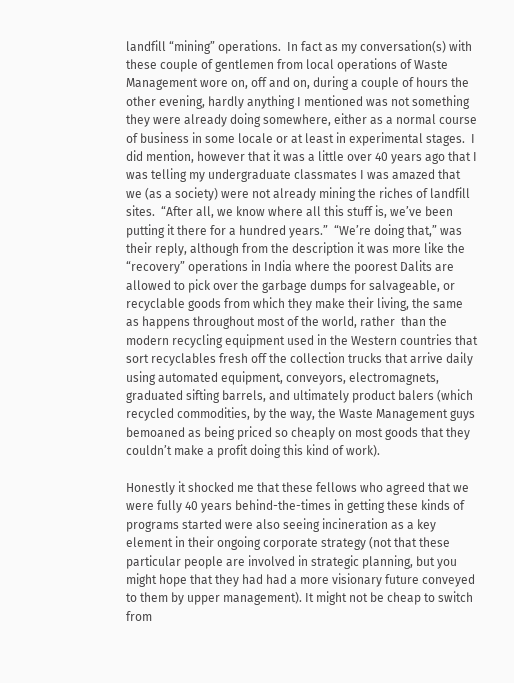landfill “mining” operations.  In fact as my conversation(s) with these couple of gentlemen from local operations of Waste Management wore on, off and on, during a couple of hours the other evening, hardly anything I mentioned was not something they were already doing somewhere, either as a normal course of business in some locale or at least in experimental stages.  I did mention, however that it was a little over 40 years ago that I was telling my undergraduate classmates I was amazed that we (as a society) were not already mining the riches of landfill sites.  “After all, we know where all this stuff is, we’ve been putting it there for a hundred years.”  “We’re doing that,” was their reply, although from the description it was more like the “recovery” operations in India where the poorest Dalits are allowed to pick over the garbage dumps for salvageable, or recyclable goods from which they make their living, the same as happens throughout most of the world, rather  than the modern recycling equipment used in the Western countries that sort recyclables fresh off the collection trucks that arrive daily using automated equipment, conveyors, electromagnets, graduated sifting barrels, and ultimately product balers (which recycled commodities, by the way, the Waste Management guys bemoaned as being priced so cheaply on most goods that they couldn’t make a profit doing this kind of work).

Honestly it shocked me that these fellows who agreed that we were fully 40 years behind-the-times in getting these kinds of programs started were also seeing incineration as a key element in their ongoing corporate strategy (not that these particular people are involved in strategic planning, but you might hope that they had had a more visionary future conveyed to them by upper management). It might not be cheap to switch from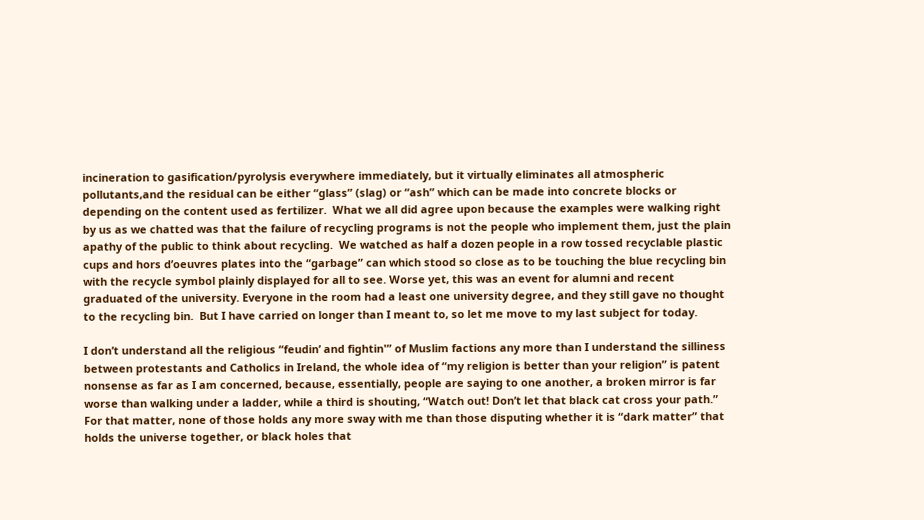incineration to gasification/pyrolysis everywhere immediately, but it virtually eliminates all atmospheric pollutants,and the residual can be either “glass” (slag) or “ash” which can be made into concrete blocks or depending on the content used as fertilizer.  What we all did agree upon because the examples were walking right by us as we chatted was that the failure of recycling programs is not the people who implement them, just the plain apathy of the public to think about recycling.  We watched as half a dozen people in a row tossed recyclable plastic cups and hors d’oeuvres plates into the “garbage” can which stood so close as to be touching the blue recycling bin with the recycle symbol plainly displayed for all to see. Worse yet, this was an event for alumni and recent graduated of the university. Everyone in the room had a least one university degree, and they still gave no thought to the recycling bin.  But I have carried on longer than I meant to, so let me move to my last subject for today.

I don’t understand all the religious “feudin’ and fightin'” of Muslim factions any more than I understand the silliness between protestants and Catholics in Ireland, the whole idea of “my religion is better than your religion” is patent nonsense as far as I am concerned, because, essentially, people are saying to one another, a broken mirror is far worse than walking under a ladder, while a third is shouting, “Watch out! Don’t let that black cat cross your path.” For that matter, none of those holds any more sway with me than those disputing whether it is “dark matter” that holds the universe together, or black holes that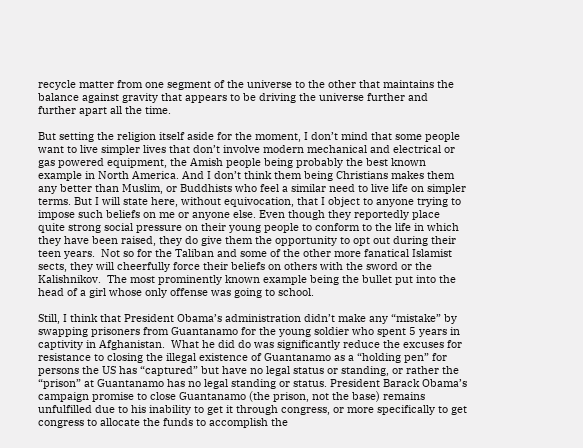recycle matter from one segment of the universe to the other that maintains the balance against gravity that appears to be driving the universe further and further apart all the time.

But setting the religion itself aside for the moment, I don’t mind that some people want to live simpler lives that don’t involve modern mechanical and electrical or gas powered equipment, the Amish people being probably the best known example in North America. And I don’t think them being Christians makes them any better than Muslim, or Buddhists who feel a similar need to live life on simpler terms. But I will state here, without equivocation, that I object to anyone trying to impose such beliefs on me or anyone else. Even though they reportedly place quite strong social pressure on their young people to conform to the life in which they have been raised, they do give them the opportunity to opt out during their teen years.  Not so for the Taliban and some of the other more fanatical Islamist sects, they will cheerfully force their beliefs on others with the sword or the Kalishnikov.  The most prominently known example being the bullet put into the head of a girl whose only offense was going to school.

Still, I think that President Obama’s administration didn’t make any “mistake” by swapping prisoners from Guantanamo for the young soldier who spent 5 years in captivity in Afghanistan.  What he did do was significantly reduce the excuses for resistance to closing the illegal existence of Guantanamo as a “holding pen” for persons the US has “captured” but have no legal status or standing, or rather the “prison” at Guantanamo has no legal standing or status. President Barack Obama’s campaign promise to close Guantanamo (the prison, not the base) remains unfulfilled due to his inability to get it through congress, or more specifically to get congress to allocate the funds to accomplish the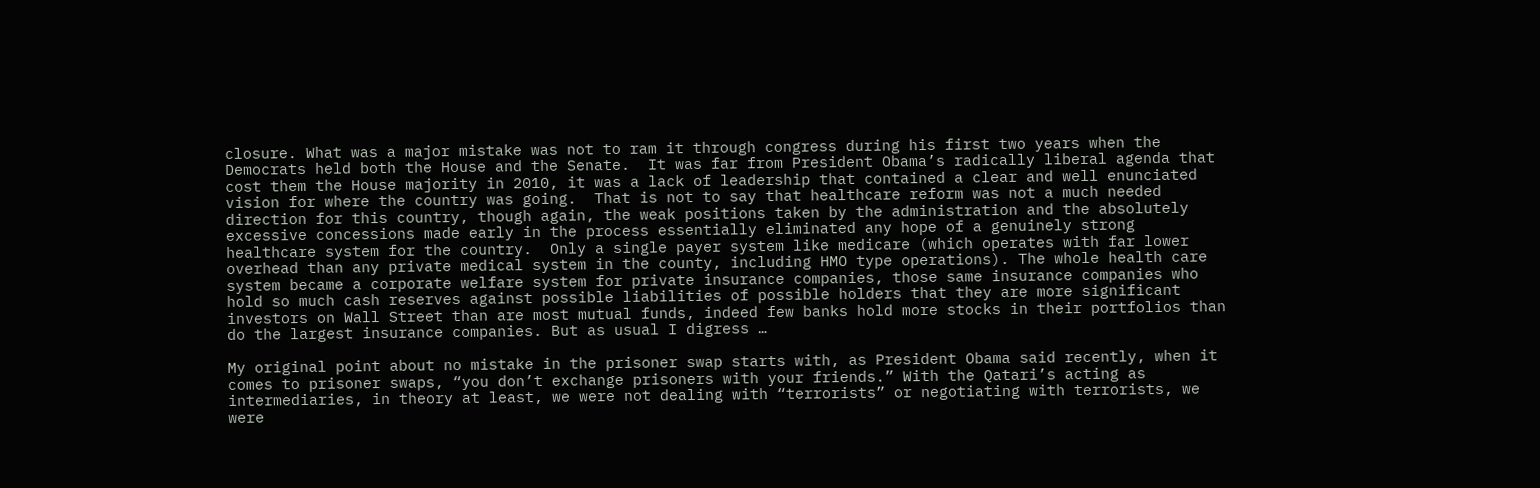closure. What was a major mistake was not to ram it through congress during his first two years when the Democrats held both the House and the Senate.  It was far from President Obama’s radically liberal agenda that cost them the House majority in 2010, it was a lack of leadership that contained a clear and well enunciated vision for where the country was going.  That is not to say that healthcare reform was not a much needed direction for this country, though again, the weak positions taken by the administration and the absolutely excessive concessions made early in the process essentially eliminated any hope of a genuinely strong healthcare system for the country.  Only a single payer system like medicare (which operates with far lower overhead than any private medical system in the county, including HMO type operations). The whole health care system became a corporate welfare system for private insurance companies, those same insurance companies who hold so much cash reserves against possible liabilities of possible holders that they are more significant investors on Wall Street than are most mutual funds, indeed few banks hold more stocks in their portfolios than do the largest insurance companies. But as usual I digress …

My original point about no mistake in the prisoner swap starts with, as President Obama said recently, when it comes to prisoner swaps, “you don’t exchange prisoners with your friends.” With the Qatari’s acting as intermediaries, in theory at least, we were not dealing with “terrorists” or negotiating with terrorists, we were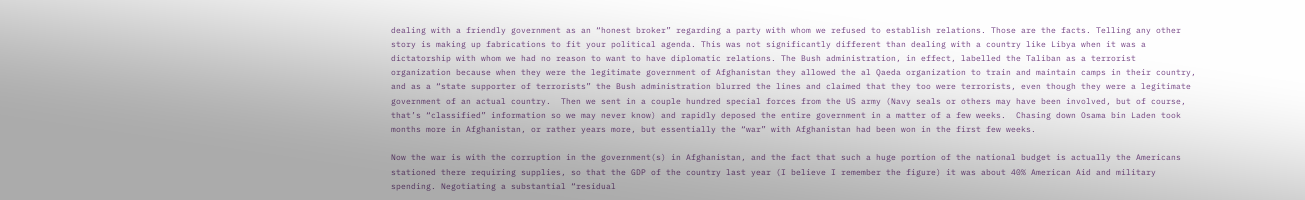dealing with a friendly government as an “honest broker” regarding a party with whom we refused to establish relations. Those are the facts. Telling any other story is making up fabrications to fit your political agenda. This was not significantly different than dealing with a country like Libya when it was a dictatorship with whom we had no reason to want to have diplomatic relations. The Bush administration, in effect, labelled the Taliban as a terrorist organization because when they were the legitimate government of Afghanistan they allowed the al Qaeda organization to train and maintain camps in their country, and as a “state supporter of terrorists” the Bush administration blurred the lines and claimed that they too were terrorists, even though they were a legitimate government of an actual country.  Then we sent in a couple hundred special forces from the US army (Navy seals or others may have been involved, but of course, that’s “classified” information so we may never know) and rapidly deposed the entire government in a matter of a few weeks.  Chasing down Osama bin Laden took months more in Afghanistan, or rather years more, but essentially the “war” with Afghanistan had been won in the first few weeks.

Now the war is with the corruption in the government(s) in Afghanistan, and the fact that such a huge portion of the national budget is actually the Americans stationed there requiring supplies, so that the GDP of the country last year (I believe I remember the figure) it was about 40% American Aid and military spending. Negotiating a substantial “residual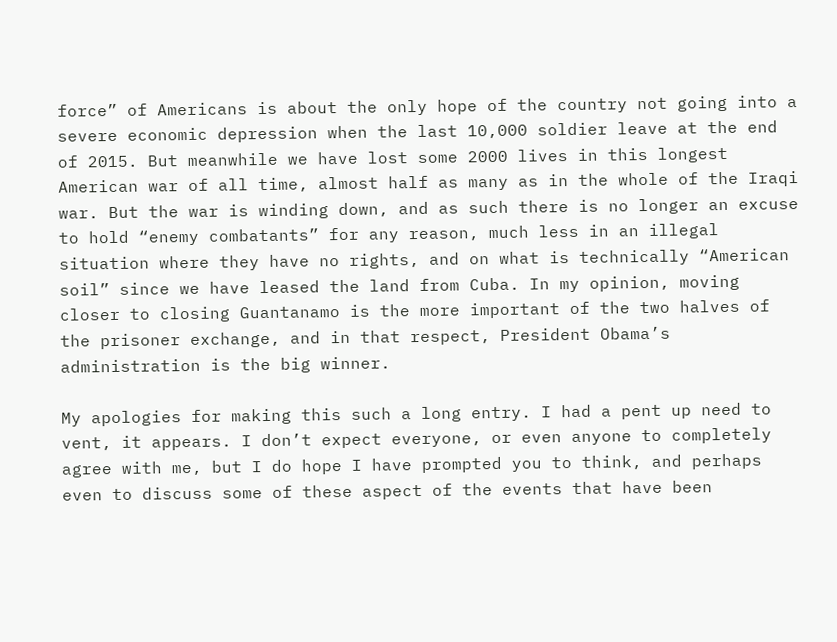force” of Americans is about the only hope of the country not going into a severe economic depression when the last 10,000 soldier leave at the end of 2015. But meanwhile we have lost some 2000 lives in this longest American war of all time, almost half as many as in the whole of the Iraqi war. But the war is winding down, and as such there is no longer an excuse to hold “enemy combatants” for any reason, much less in an illegal situation where they have no rights, and on what is technically “American soil” since we have leased the land from Cuba. In my opinion, moving closer to closing Guantanamo is the more important of the two halves of the prisoner exchange, and in that respect, President Obama’s administration is the big winner.

My apologies for making this such a long entry. I had a pent up need to vent, it appears. I don’t expect everyone, or even anyone to completely agree with me, but I do hope I have prompted you to think, and perhaps even to discuss some of these aspect of the events that have been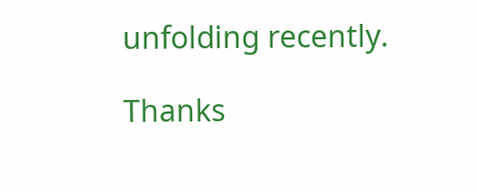unfolding recently.

Thanks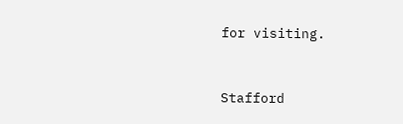for visiting.



Stafford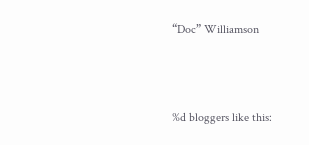“Doc” Williamson



%d bloggers like this: